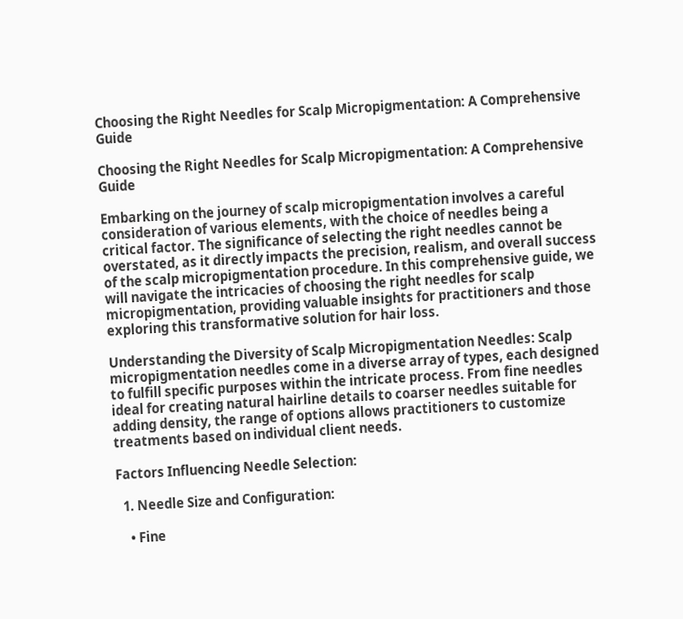Choosing the Right Needles for Scalp Micropigmentation: A Comprehensive Guide

Choosing the Right Needles for Scalp Micropigmentation: A Comprehensive Guide

Embarking on the journey of scalp micropigmentation involves a careful consideration of various elements, with the choice of needles being a critical factor. The significance of selecting the right needles cannot be overstated, as it directly impacts the precision, realism, and overall success of the scalp micropigmentation procedure. In this comprehensive guide, we will navigate the intricacies of choosing the right needles for scalp micropigmentation, providing valuable insights for practitioners and those exploring this transformative solution for hair loss.

Understanding the Diversity of Scalp Micropigmentation Needles: Scalp micropigmentation needles come in a diverse array of types, each designed to fulfill specific purposes within the intricate process. From fine needles ideal for creating natural hairline details to coarser needles suitable for adding density, the range of options allows practitioners to customize treatments based on individual client needs.

Factors Influencing Needle Selection:

  1. Needle Size and Configuration:

    • Fine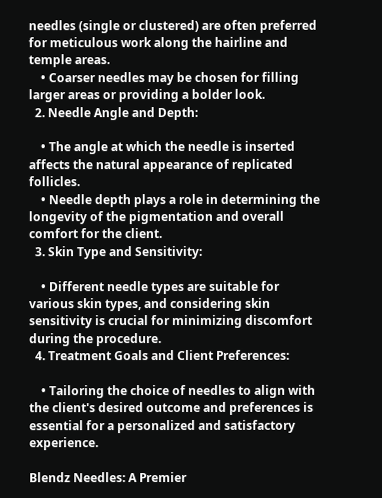needles (single or clustered) are often preferred for meticulous work along the hairline and temple areas.
    • Coarser needles may be chosen for filling larger areas or providing a bolder look.
  2. Needle Angle and Depth:

    • The angle at which the needle is inserted affects the natural appearance of replicated follicles.
    • Needle depth plays a role in determining the longevity of the pigmentation and overall comfort for the client.
  3. Skin Type and Sensitivity:

    • Different needle types are suitable for various skin types, and considering skin sensitivity is crucial for minimizing discomfort during the procedure.
  4. Treatment Goals and Client Preferences:

    • Tailoring the choice of needles to align with the client's desired outcome and preferences is essential for a personalized and satisfactory experience.

Blendz Needles: A Premier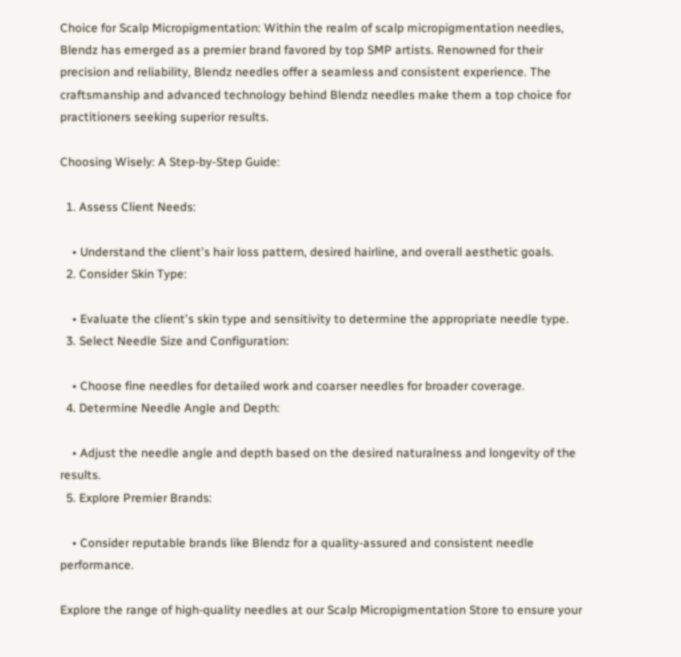Choice for Scalp Micropigmentation: Within the realm of scalp micropigmentation needles, Blendz has emerged as a premier brand favored by top SMP artists. Renowned for their precision and reliability, Blendz needles offer a seamless and consistent experience. The craftsmanship and advanced technology behind Blendz needles make them a top choice for practitioners seeking superior results.

Choosing Wisely: A Step-by-Step Guide:

  1. Assess Client Needs:

    • Understand the client's hair loss pattern, desired hairline, and overall aesthetic goals.
  2. Consider Skin Type:

    • Evaluate the client's skin type and sensitivity to determine the appropriate needle type.
  3. Select Needle Size and Configuration:

    • Choose fine needles for detailed work and coarser needles for broader coverage.
  4. Determine Needle Angle and Depth:

    • Adjust the needle angle and depth based on the desired naturalness and longevity of the results.
  5. Explore Premier Brands:

    • Consider reputable brands like Blendz for a quality-assured and consistent needle performance.

Explore the range of high-quality needles at our Scalp Micropigmentation Store to ensure your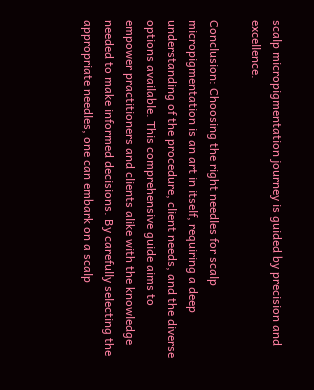scalp micropigmentation journey is guided by precision and excellence.

Conclusion: Choosing the right needles for scalp micropigmentation is an art in itself, requiring a deep understanding of the procedure, client needs, and the diverse options available. This comprehensive guide aims to empower practitioners and clients alike with the knowledge needed to make informed decisions. By carefully selecting the appropriate needles, one can embark on a scalp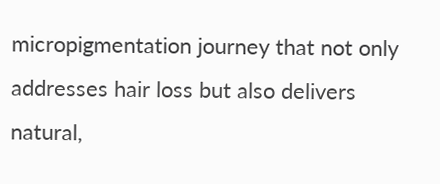micropigmentation journey that not only addresses hair loss but also delivers natural,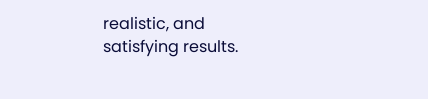realistic, and satisfying results.